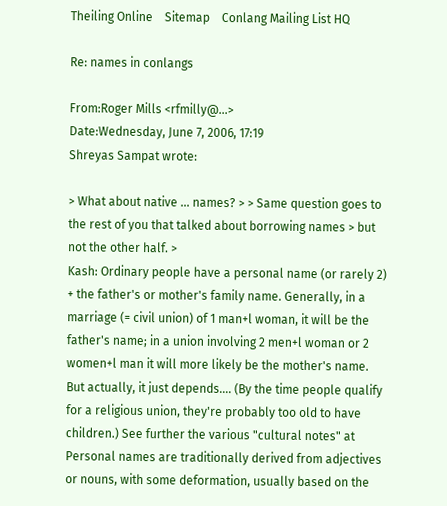Theiling Online    Sitemap    Conlang Mailing List HQ

Re: names in conlangs

From:Roger Mills <rfmilly@...>
Date:Wednesday, June 7, 2006, 17:19
Shreyas Sampat wrote:

> What about native ... names? > > Same question goes to the rest of you that talked about borrowing names > but not the other half. >
Kash: Ordinary people have a personal name (or rarely 2) + the father's or mother's family name. Generally, in a marriage (= civil union) of 1 man+l woman, it will be the father's name; in a union involving 2 men+l woman or 2 women+l man it will more likely be the mother's name. But actually, it just depends.... (By the time people qualify for a religious union, they're probably too old to have children.) See further the various "cultural notes" at Personal names are traditionally derived from adjectives or nouns, with some deformation, usually based on the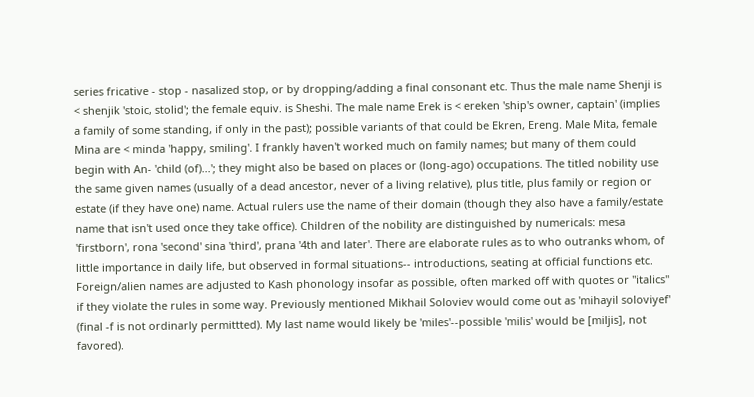series fricative - stop - nasalized stop, or by dropping/adding a final consonant etc. Thus the male name Shenji is < shenjik 'stoic, stolid'; the female equiv. is Sheshi. The male name Erek is < ereken 'ship's owner, captain' (implies a family of some standing, if only in the past); possible variants of that could be Ekren, Ereng. Male Mita, female Mina are < minda 'happy, smiling'. I frankly haven't worked much on family names; but many of them could begin with An- 'child (of)...'; they might also be based on places or (long-ago) occupations. The titled nobility use the same given names (usually of a dead ancestor, never of a living relative), plus title, plus family or region or estate (if they have one) name. Actual rulers use the name of their domain (though they also have a family/estate name that isn't used once they take office). Children of the nobility are distinguished by numericals: mesa 'firstborn', rona 'second' sina 'third', prana '4th and later'. There are elaborate rules as to who outranks whom, of little importance in daily life, but observed in formal situations-- introductions, seating at official functions etc. Foreign/alien names are adjusted to Kash phonology insofar as possible, often marked off with quotes or "italics" if they violate the rules in some way. Previously mentioned Mikhail Soloviev would come out as 'mihayil soloviyef' (final -f is not ordinarly permittted). My last name would likely be 'miles'--possible 'milis' would be [miljis], not favored).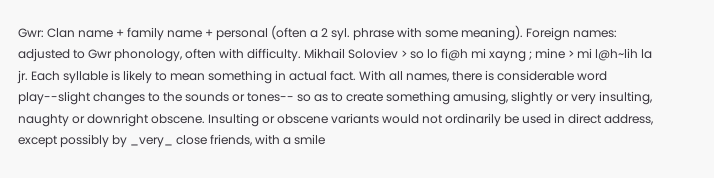Gwr: Clan name + family name + personal (often a 2 syl. phrase with some meaning). Foreign names: adjusted to Gwr phonology, often with difficulty. Mikhail Soloviev > so lo fi@h mi xayng ; mine > mi l@h~lih la jr. Each syllable is likely to mean something in actual fact. With all names, there is considerable word play--slight changes to the sounds or tones-- so as to create something amusing, slightly or very insulting, naughty or downright obscene. Insulting or obscene variants would not ordinarily be used in direct address, except possibly by _very_ close friends, with a smile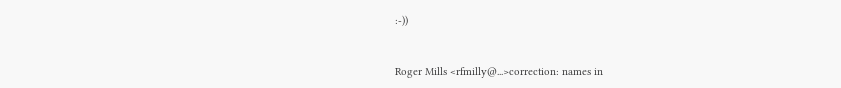:-))


Roger Mills <rfmilly@...>correction: names in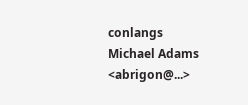conlangs
Michael Adams <abrigon@...>